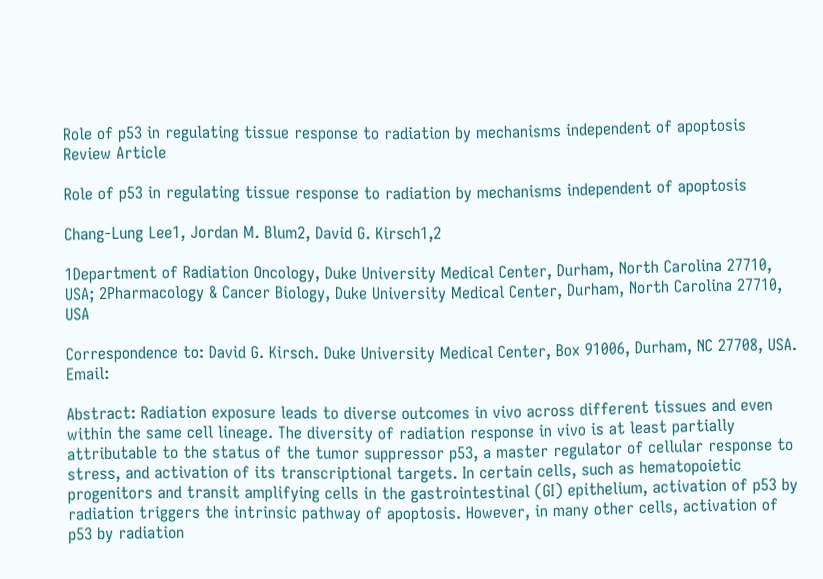Role of p53 in regulating tissue response to radiation by mechanisms independent of apoptosis
Review Article

Role of p53 in regulating tissue response to radiation by mechanisms independent of apoptosis

Chang-Lung Lee1, Jordan M. Blum2, David G. Kirsch1,2

1Department of Radiation Oncology, Duke University Medical Center, Durham, North Carolina 27710, USA; 2Pharmacology & Cancer Biology, Duke University Medical Center, Durham, North Carolina 27710, USA

Correspondence to: David G. Kirsch. Duke University Medical Center, Box 91006, Durham, NC 27708, USA. Email:

Abstract: Radiation exposure leads to diverse outcomes in vivo across different tissues and even within the same cell lineage. The diversity of radiation response in vivo is at least partially attributable to the status of the tumor suppressor p53, a master regulator of cellular response to stress, and activation of its transcriptional targets. In certain cells, such as hematopoietic progenitors and transit amplifying cells in the gastrointestinal (GI) epithelium, activation of p53 by radiation triggers the intrinsic pathway of apoptosis. However, in many other cells, activation of p53 by radiation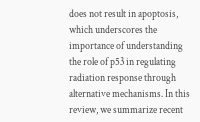does not result in apoptosis, which underscores the importance of understanding the role of p53 in regulating radiation response through alternative mechanisms. In this review, we summarize recent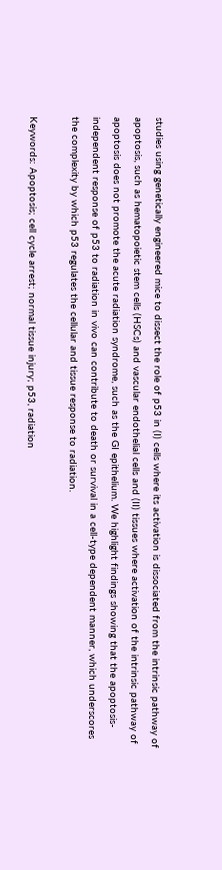studies using genetically engineered mice to dissect the role of p53 in (I) cells where its activation is dissociated from the intrinsic pathway of apoptosis, such as hematopoietic stem cells (HSCs) and vascular endothelial cells and (II) tissues where activation of the intrinsic pathway of apoptosis does not promote the acute radiation syndrome, such as the GI epithelium. We highlight findings showing that the apoptosis-independent response of p53 to radiation in vivo can contribute to death or survival in a cell-type dependent manner, which underscores the complexity by which p53 regulates the cellular and tissue response to radiation.

Keywords: Apoptosis; cell cycle arrest; normal tissue injury; p53, radiation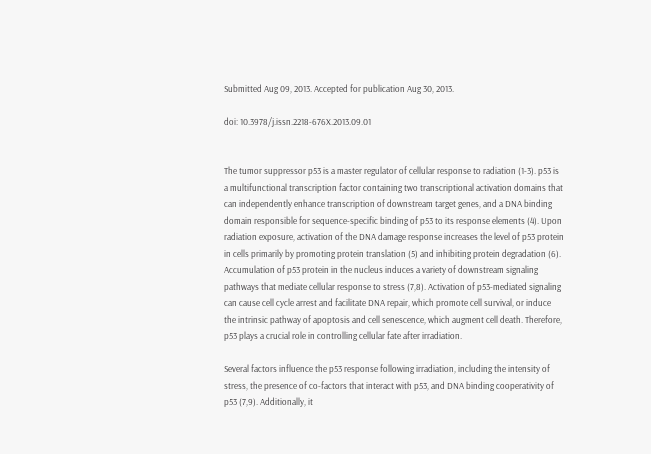Submitted Aug 09, 2013. Accepted for publication Aug 30, 2013.

doi: 10.3978/j.issn.2218-676X.2013.09.01


The tumor suppressor p53 is a master regulator of cellular response to radiation (1-3). p53 is a multifunctional transcription factor containing two transcriptional activation domains that can independently enhance transcription of downstream target genes, and a DNA binding domain responsible for sequence-specific binding of p53 to its response elements (4). Upon radiation exposure, activation of the DNA damage response increases the level of p53 protein in cells primarily by promoting protein translation (5) and inhibiting protein degradation (6). Accumulation of p53 protein in the nucleus induces a variety of downstream signaling pathways that mediate cellular response to stress (7,8). Activation of p53-mediated signaling can cause cell cycle arrest and facilitate DNA repair, which promote cell survival, or induce the intrinsic pathway of apoptosis and cell senescence, which augment cell death. Therefore, p53 plays a crucial role in controlling cellular fate after irradiation.

Several factors influence the p53 response following irradiation, including the intensity of stress, the presence of co-factors that interact with p53, and DNA binding cooperativity of p53 (7,9). Additionally, it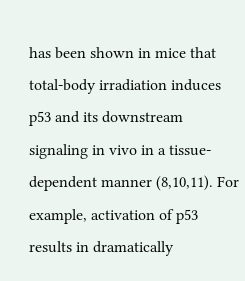has been shown in mice that total-body irradiation induces p53 and its downstream signaling in vivo in a tissue-dependent manner (8,10,11). For example, activation of p53 results in dramatically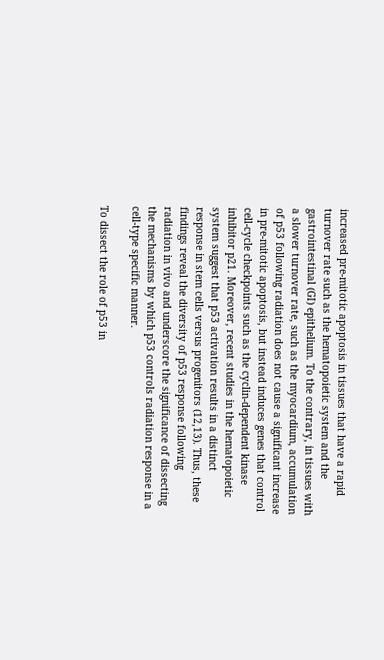increased pre-mitotic apoptosis in tissues that have a rapid turnover rate such as the hematopoietic system and the gastrointestinal (GI) epithelium. To the contrary, in tissues with a slower turnover rate, such as the myocardium, accumulation of p53 following radiation does not cause a significant increase in pre-mitotic apoptosis, but instead induces genes that control cell-cycle checkpoints such as the cyclin-dependent kinase inhibitor p21. Moreover, recent studies in the hematopoietic system suggest that p53 activation results in a distinct response in stem cells versus progenitors (12,13). Thus, these findings reveal the diversity of p53 response following radiation in vivo and underscore the significance of dissecting the mechanisms by which p53 controls radiation response in a cell-type specific manner.

To dissect the role of p53 in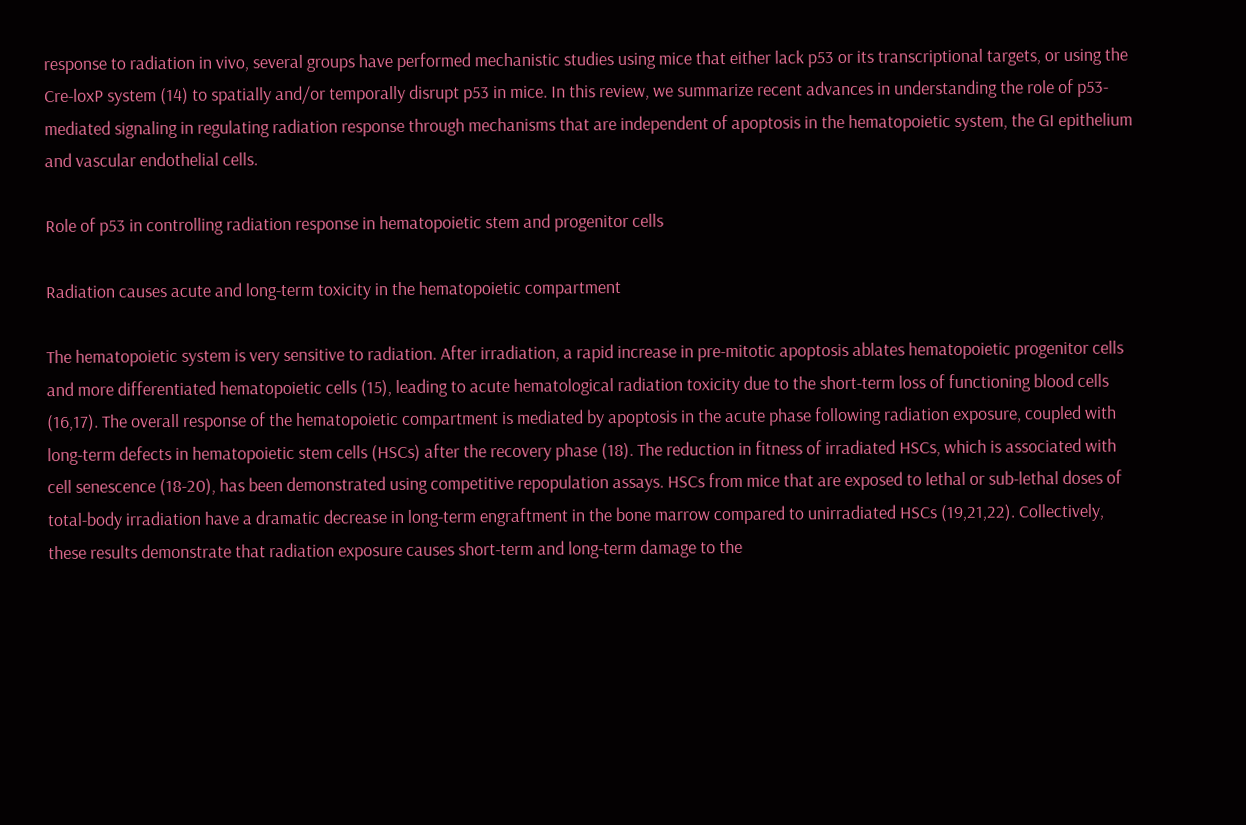response to radiation in vivo, several groups have performed mechanistic studies using mice that either lack p53 or its transcriptional targets, or using the Cre-loxP system (14) to spatially and/or temporally disrupt p53 in mice. In this review, we summarize recent advances in understanding the role of p53-mediated signaling in regulating radiation response through mechanisms that are independent of apoptosis in the hematopoietic system, the GI epithelium and vascular endothelial cells.

Role of p53 in controlling radiation response in hematopoietic stem and progenitor cells

Radiation causes acute and long-term toxicity in the hematopoietic compartment

The hematopoietic system is very sensitive to radiation. After irradiation, a rapid increase in pre-mitotic apoptosis ablates hematopoietic progenitor cells and more differentiated hematopoietic cells (15), leading to acute hematological radiation toxicity due to the short-term loss of functioning blood cells (16,17). The overall response of the hematopoietic compartment is mediated by apoptosis in the acute phase following radiation exposure, coupled with long-term defects in hematopoietic stem cells (HSCs) after the recovery phase (18). The reduction in fitness of irradiated HSCs, which is associated with cell senescence (18-20), has been demonstrated using competitive repopulation assays. HSCs from mice that are exposed to lethal or sub-lethal doses of total-body irradiation have a dramatic decrease in long-term engraftment in the bone marrow compared to unirradiated HSCs (19,21,22). Collectively, these results demonstrate that radiation exposure causes short-term and long-term damage to the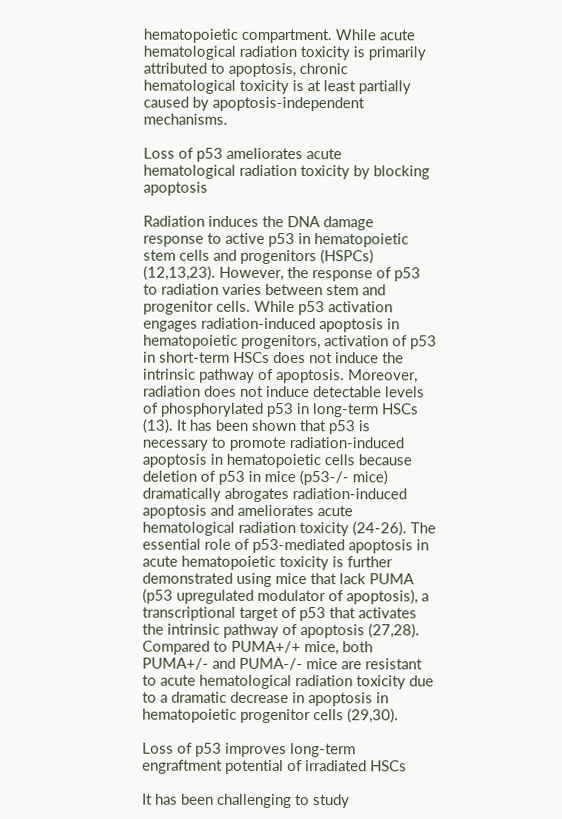hematopoietic compartment. While acute hematological radiation toxicity is primarily attributed to apoptosis, chronic hematological toxicity is at least partially caused by apoptosis-independent mechanisms.

Loss of p53 ameliorates acute hematological radiation toxicity by blocking apoptosis

Radiation induces the DNA damage response to active p53 in hematopoietic stem cells and progenitors (HSPCs) (12,13,23). However, the response of p53 to radiation varies between stem and progenitor cells. While p53 activation engages radiation-induced apoptosis in hematopoietic progenitors, activation of p53 in short-term HSCs does not induce the intrinsic pathway of apoptosis. Moreover, radiation does not induce detectable levels of phosphorylated p53 in long-term HSCs (13). It has been shown that p53 is necessary to promote radiation-induced apoptosis in hematopoietic cells because deletion of p53 in mice (p53-/- mice) dramatically abrogates radiation-induced apoptosis and ameliorates acute hematological radiation toxicity (24-26). The essential role of p53-mediated apoptosis in acute hematopoietic toxicity is further demonstrated using mice that lack PUMA (p53 upregulated modulator of apoptosis), a transcriptional target of p53 that activates the intrinsic pathway of apoptosis (27,28). Compared to PUMA+/+ mice, both PUMA+/- and PUMA-/- mice are resistant to acute hematological radiation toxicity due to a dramatic decrease in apoptosis in hematopoietic progenitor cells (29,30).

Loss of p53 improves long-term engraftment potential of irradiated HSCs

It has been challenging to study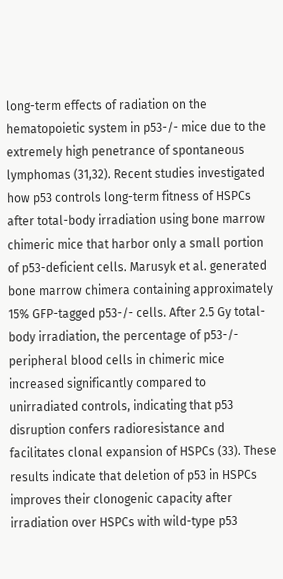long-term effects of radiation on the hematopoietic system in p53-/- mice due to the extremely high penetrance of spontaneous lymphomas (31,32). Recent studies investigated how p53 controls long-term fitness of HSPCs after total-body irradiation using bone marrow chimeric mice that harbor only a small portion of p53-deficient cells. Marusyk et al. generated bone marrow chimera containing approximately 15% GFP-tagged p53-/- cells. After 2.5 Gy total-body irradiation, the percentage of p53-/- peripheral blood cells in chimeric mice increased significantly compared to unirradiated controls, indicating that p53 disruption confers radioresistance and facilitates clonal expansion of HSPCs (33). These results indicate that deletion of p53 in HSPCs improves their clonogenic capacity after irradiation over HSPCs with wild-type p53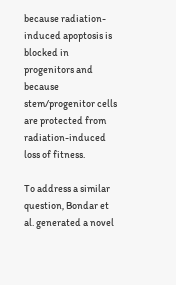because radiation-induced apoptosis is blocked in progenitors and because stem/progenitor cells are protected from radiation-induced loss of fitness.

To address a similar question, Bondar et al. generated a novel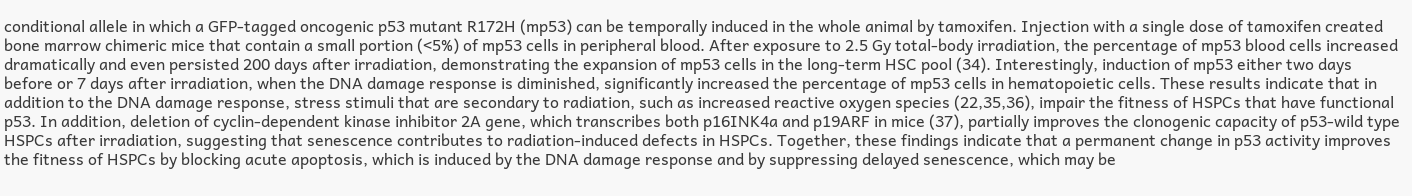conditional allele in which a GFP-tagged oncogenic p53 mutant R172H (mp53) can be temporally induced in the whole animal by tamoxifen. Injection with a single dose of tamoxifen created bone marrow chimeric mice that contain a small portion (<5%) of mp53 cells in peripheral blood. After exposure to 2.5 Gy total-body irradiation, the percentage of mp53 blood cells increased dramatically and even persisted 200 days after irradiation, demonstrating the expansion of mp53 cells in the long-term HSC pool (34). Interestingly, induction of mp53 either two days before or 7 days after irradiation, when the DNA damage response is diminished, significantly increased the percentage of mp53 cells in hematopoietic cells. These results indicate that in addition to the DNA damage response, stress stimuli that are secondary to radiation, such as increased reactive oxygen species (22,35,36), impair the fitness of HSPCs that have functional p53. In addition, deletion of cyclin-dependent kinase inhibitor 2A gene, which transcribes both p16INK4a and p19ARF in mice (37), partially improves the clonogenic capacity of p53-wild type HSPCs after irradiation, suggesting that senescence contributes to radiation-induced defects in HSPCs. Together, these findings indicate that a permanent change in p53 activity improves the fitness of HSPCs by blocking acute apoptosis, which is induced by the DNA damage response and by suppressing delayed senescence, which may be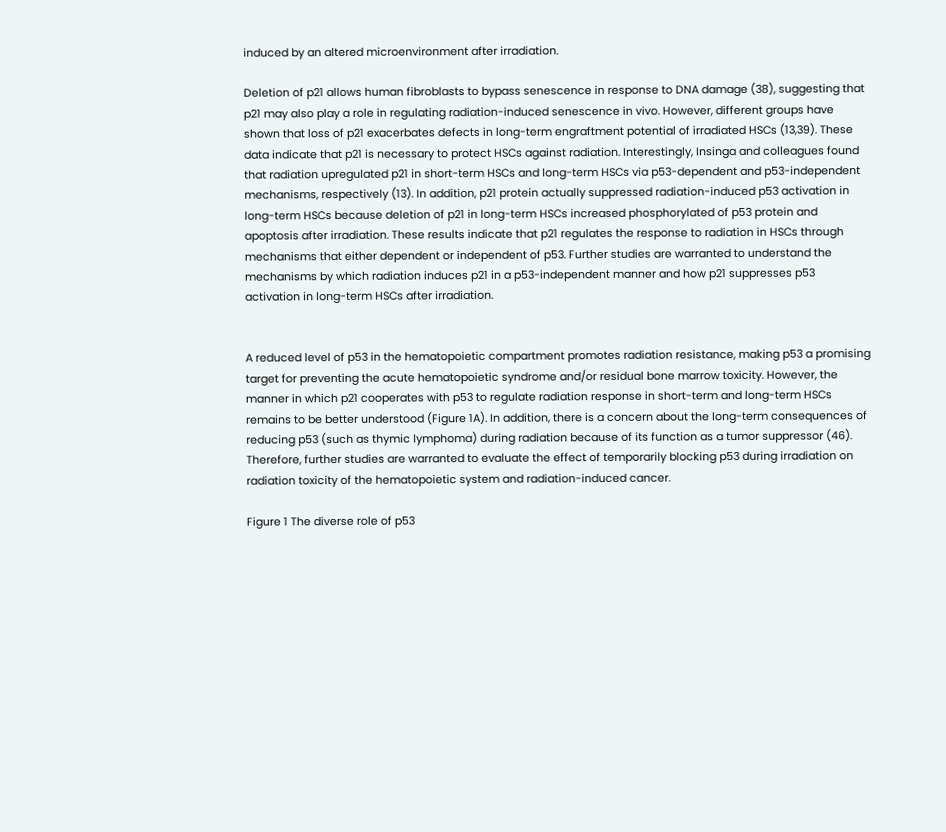induced by an altered microenvironment after irradiation.

Deletion of p21 allows human fibroblasts to bypass senescence in response to DNA damage (38), suggesting that p21 may also play a role in regulating radiation-induced senescence in vivo. However, different groups have shown that loss of p21 exacerbates defects in long-term engraftment potential of irradiated HSCs (13,39). These data indicate that p21 is necessary to protect HSCs against radiation. Interestingly, Insinga and colleagues found that radiation upregulated p21 in short-term HSCs and long-term HSCs via p53-dependent and p53-independent mechanisms, respectively (13). In addition, p21 protein actually suppressed radiation-induced p53 activation in long-term HSCs because deletion of p21 in long-term HSCs increased phosphorylated of p53 protein and apoptosis after irradiation. These results indicate that p21 regulates the response to radiation in HSCs through mechanisms that either dependent or independent of p53. Further studies are warranted to understand the mechanisms by which radiation induces p21 in a p53-independent manner and how p21 suppresses p53 activation in long-term HSCs after irradiation.


A reduced level of p53 in the hematopoietic compartment promotes radiation resistance, making p53 a promising target for preventing the acute hematopoietic syndrome and/or residual bone marrow toxicity. However, the manner in which p21 cooperates with p53 to regulate radiation response in short-term and long-term HSCs remains to be better understood (Figure 1A). In addition, there is a concern about the long-term consequences of reducing p53 (such as thymic lymphoma) during radiation because of its function as a tumor suppressor (46). Therefore, further studies are warranted to evaluate the effect of temporarily blocking p53 during irradiation on radiation toxicity of the hematopoietic system and radiation-induced cancer.

Figure 1 The diverse role of p53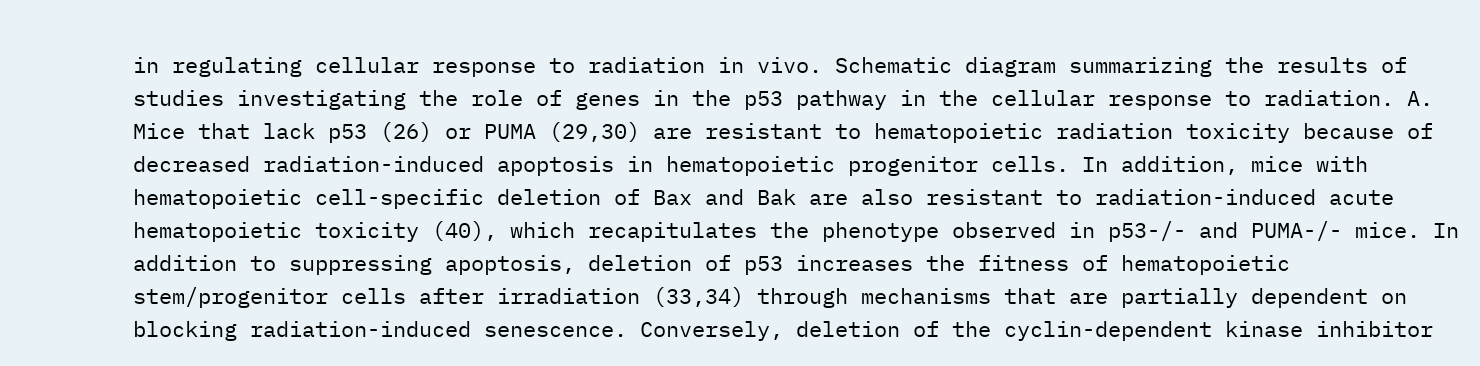in regulating cellular response to radiation in vivo. Schematic diagram summarizing the results of studies investigating the role of genes in the p53 pathway in the cellular response to radiation. A. Mice that lack p53 (26) or PUMA (29,30) are resistant to hematopoietic radiation toxicity because of decreased radiation-induced apoptosis in hematopoietic progenitor cells. In addition, mice with hematopoietic cell-specific deletion of Bax and Bak are also resistant to radiation-induced acute hematopoietic toxicity (40), which recapitulates the phenotype observed in p53-/- and PUMA-/- mice. In addition to suppressing apoptosis, deletion of p53 increases the fitness of hematopoietic stem/progenitor cells after irradiation (33,34) through mechanisms that are partially dependent on blocking radiation-induced senescence. Conversely, deletion of the cyclin-dependent kinase inhibitor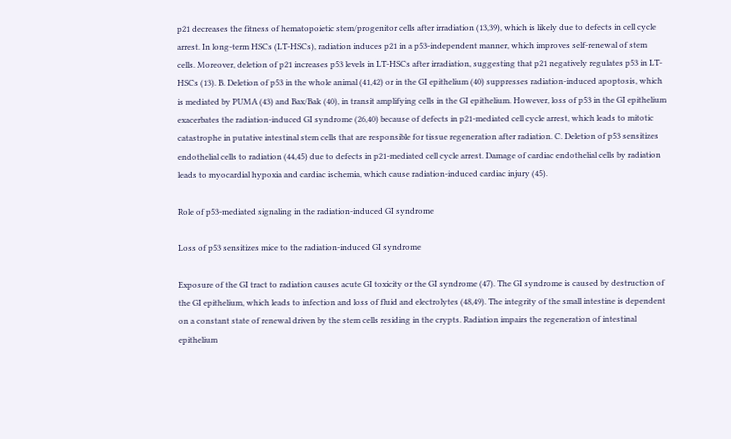p21 decreases the fitness of hematopoietic stem/progenitor cells after irradiation (13,39), which is likely due to defects in cell cycle arrest. In long-term HSCs (LT-HSCs), radiation induces p21 in a p53-independent manner, which improves self-renewal of stem cells. Moreover, deletion of p21 increases p53 levels in LT-HSCs after irradiation, suggesting that p21 negatively regulates p53 in LT-HSCs (13). B. Deletion of p53 in the whole animal (41,42) or in the GI epithelium (40) suppresses radiation-induced apoptosis, which is mediated by PUMA (43) and Bax/Bak (40), in transit amplifying cells in the GI epithelium. However, loss of p53 in the GI epithelium exacerbates the radiation-induced GI syndrome (26,40) because of defects in p21-mediated cell cycle arrest, which leads to mitotic catastrophe in putative intestinal stem cells that are responsible for tissue regeneration after radiation. C. Deletion of p53 sensitizes endothelial cells to radiation (44,45) due to defects in p21-mediated cell cycle arrest. Damage of cardiac endothelial cells by radiation leads to myocardial hypoxia and cardiac ischemia, which cause radiation-induced cardiac injury (45).

Role of p53-mediated signaling in the radiation-induced GI syndrome

Loss of p53 sensitizes mice to the radiation-induced GI syndrome

Exposure of the GI tract to radiation causes acute GI toxicity or the GI syndrome (47). The GI syndrome is caused by destruction of the GI epithelium, which leads to infection and loss of fluid and electrolytes (48,49). The integrity of the small intestine is dependent on a constant state of renewal driven by the stem cells residing in the crypts. Radiation impairs the regeneration of intestinal epithelium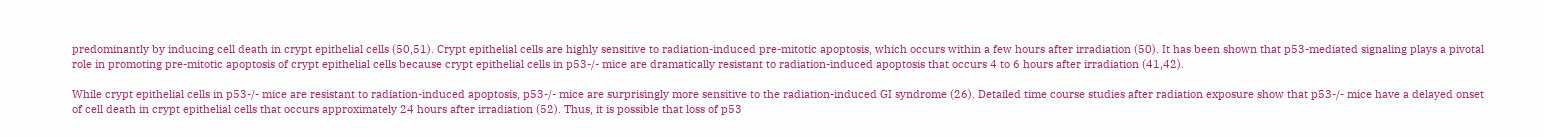predominantly by inducing cell death in crypt epithelial cells (50,51). Crypt epithelial cells are highly sensitive to radiation-induced pre-mitotic apoptosis, which occurs within a few hours after irradiation (50). It has been shown that p53-mediated signaling plays a pivotal role in promoting pre-mitotic apoptosis of crypt epithelial cells because crypt epithelial cells in p53-/- mice are dramatically resistant to radiation-induced apoptosis that occurs 4 to 6 hours after irradiation (41,42).

While crypt epithelial cells in p53-/- mice are resistant to radiation-induced apoptosis, p53-/- mice are surprisingly more sensitive to the radiation-induced GI syndrome (26). Detailed time course studies after radiation exposure show that p53-/- mice have a delayed onset of cell death in crypt epithelial cells that occurs approximately 24 hours after irradiation (52). Thus, it is possible that loss of p53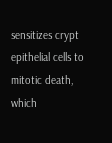sensitizes crypt epithelial cells to mitotic death, which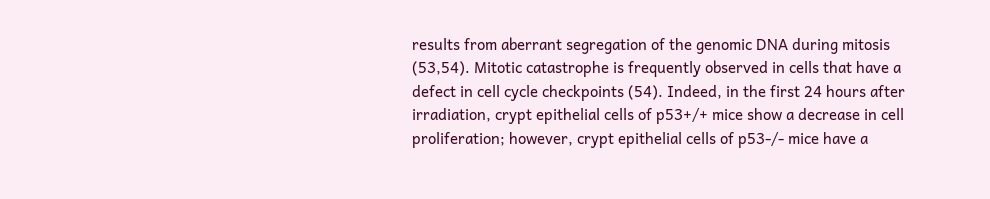results from aberrant segregation of the genomic DNA during mitosis (53,54). Mitotic catastrophe is frequently observed in cells that have a defect in cell cycle checkpoints (54). Indeed, in the first 24 hours after irradiation, crypt epithelial cells of p53+/+ mice show a decrease in cell proliferation; however, crypt epithelial cells of p53-/- mice have a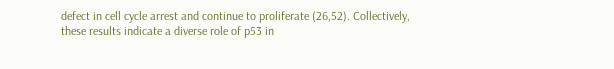defect in cell cycle arrest and continue to proliferate (26,52). Collectively, these results indicate a diverse role of p53 in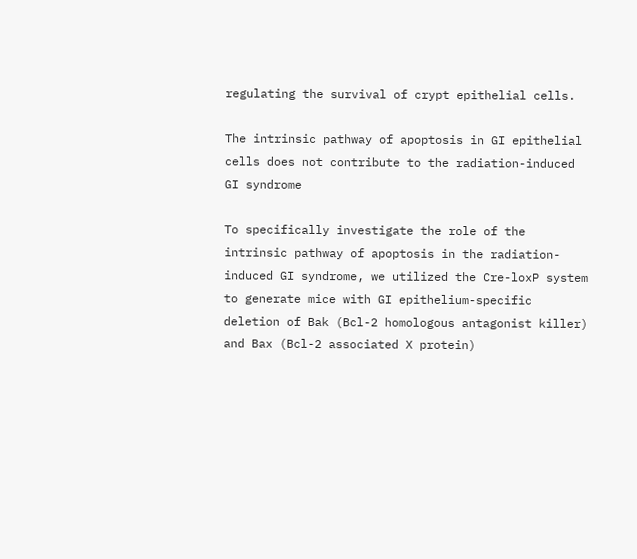regulating the survival of crypt epithelial cells.

The intrinsic pathway of apoptosis in GI epithelial cells does not contribute to the radiation-induced GI syndrome

To specifically investigate the role of the intrinsic pathway of apoptosis in the radiation-induced GI syndrome, we utilized the Cre-loxP system to generate mice with GI epithelium-specific deletion of Bak (Bcl-2 homologous antagonist killer) and Bax (Bcl-2 associated X protein)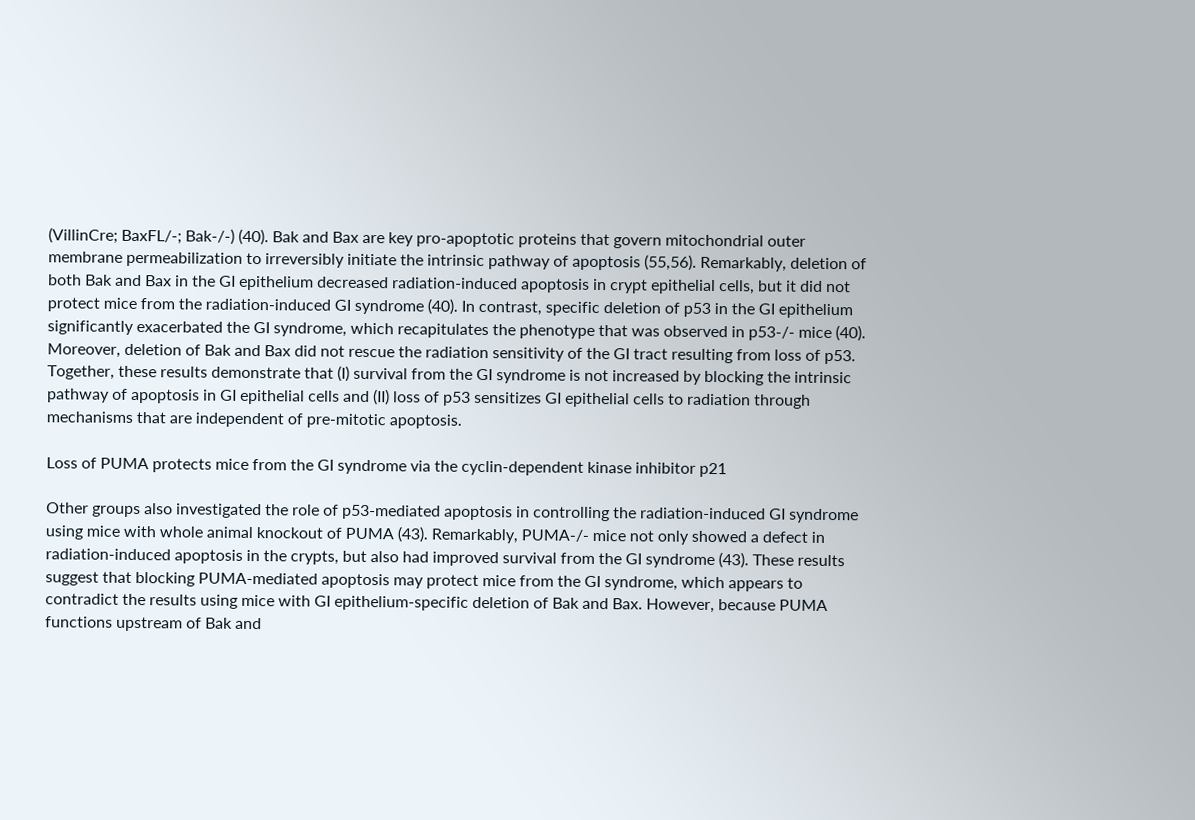(VillinCre; BaxFL/-; Bak-/-) (40). Bak and Bax are key pro-apoptotic proteins that govern mitochondrial outer membrane permeabilization to irreversibly initiate the intrinsic pathway of apoptosis (55,56). Remarkably, deletion of both Bak and Bax in the GI epithelium decreased radiation-induced apoptosis in crypt epithelial cells, but it did not protect mice from the radiation-induced GI syndrome (40). In contrast, specific deletion of p53 in the GI epithelium significantly exacerbated the GI syndrome, which recapitulates the phenotype that was observed in p53-/- mice (40). Moreover, deletion of Bak and Bax did not rescue the radiation sensitivity of the GI tract resulting from loss of p53. Together, these results demonstrate that (I) survival from the GI syndrome is not increased by blocking the intrinsic pathway of apoptosis in GI epithelial cells and (II) loss of p53 sensitizes GI epithelial cells to radiation through mechanisms that are independent of pre-mitotic apoptosis.

Loss of PUMA protects mice from the GI syndrome via the cyclin-dependent kinase inhibitor p21

Other groups also investigated the role of p53-mediated apoptosis in controlling the radiation-induced GI syndrome using mice with whole animal knockout of PUMA (43). Remarkably, PUMA-/- mice not only showed a defect in radiation-induced apoptosis in the crypts, but also had improved survival from the GI syndrome (43). These results suggest that blocking PUMA-mediated apoptosis may protect mice from the GI syndrome, which appears to contradict the results using mice with GI epithelium-specific deletion of Bak and Bax. However, because PUMA functions upstream of Bak and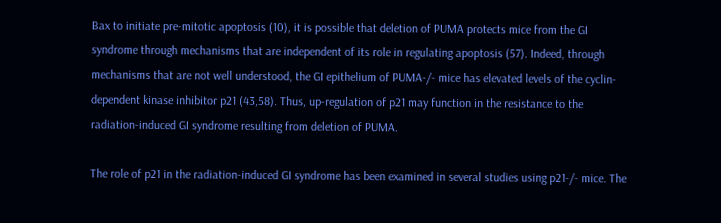Bax to initiate pre-mitotic apoptosis (10), it is possible that deletion of PUMA protects mice from the GI syndrome through mechanisms that are independent of its role in regulating apoptosis (57). Indeed, through mechanisms that are not well understood, the GI epithelium of PUMA-/- mice has elevated levels of the cyclin-dependent kinase inhibitor p21 (43,58). Thus, up-regulation of p21 may function in the resistance to the radiation-induced GI syndrome resulting from deletion of PUMA.

The role of p21 in the radiation-induced GI syndrome has been examined in several studies using p21-/- mice. The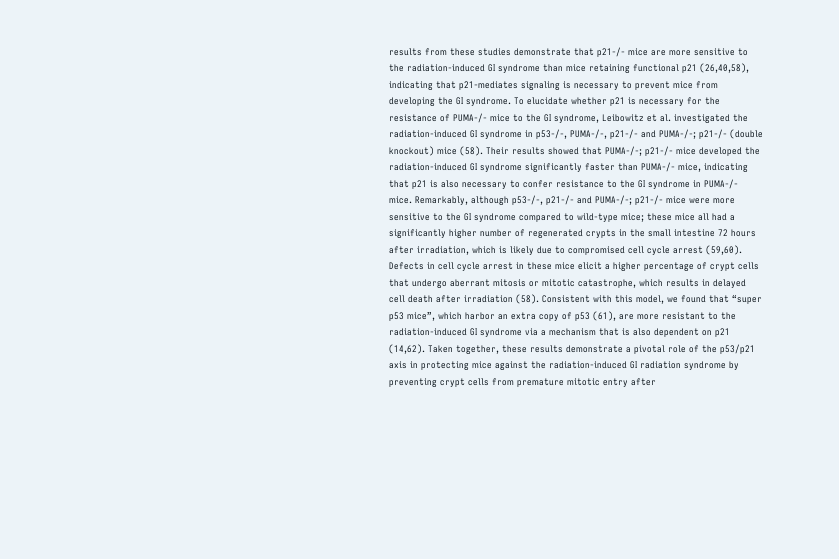results from these studies demonstrate that p21-/- mice are more sensitive to the radiation-induced GI syndrome than mice retaining functional p21 (26,40,58), indicating that p21-mediates signaling is necessary to prevent mice from developing the GI syndrome. To elucidate whether p21 is necessary for the resistance of PUMA-/- mice to the GI syndrome, Leibowitz et al. investigated the radiation-induced GI syndrome in p53-/-, PUMA-/-, p21-/- and PUMA-/-; p21-/- (double knockout) mice (58). Their results showed that PUMA-/-; p21-/- mice developed the radiation-induced GI syndrome significantly faster than PUMA-/- mice, indicating that p21 is also necessary to confer resistance to the GI syndrome in PUMA-/- mice. Remarkably, although p53-/-, p21-/- and PUMA-/-; p21-/- mice were more sensitive to the GI syndrome compared to wild-type mice; these mice all had a significantly higher number of regenerated crypts in the small intestine 72 hours after irradiation, which is likely due to compromised cell cycle arrest (59,60). Defects in cell cycle arrest in these mice elicit a higher percentage of crypt cells that undergo aberrant mitosis or mitotic catastrophe, which results in delayed cell death after irradiation (58). Consistent with this model, we found that “super p53 mice”, which harbor an extra copy of p53 (61), are more resistant to the radiation-induced GI syndrome via a mechanism that is also dependent on p21 (14,62). Taken together, these results demonstrate a pivotal role of the p53/p21 axis in protecting mice against the radiation-induced GI radiation syndrome by preventing crypt cells from premature mitotic entry after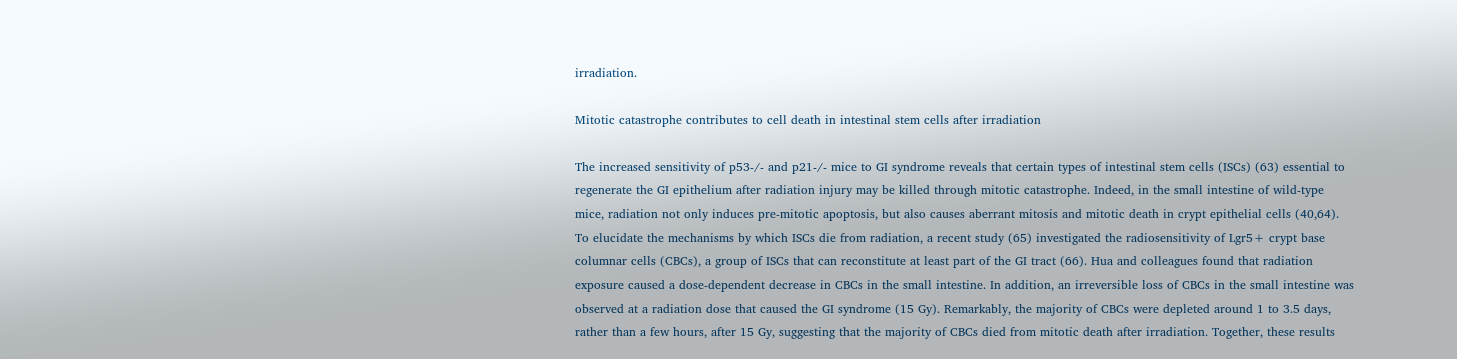irradiation.

Mitotic catastrophe contributes to cell death in intestinal stem cells after irradiation

The increased sensitivity of p53-/- and p21-/- mice to GI syndrome reveals that certain types of intestinal stem cells (ISCs) (63) essential to regenerate the GI epithelium after radiation injury may be killed through mitotic catastrophe. Indeed, in the small intestine of wild-type mice, radiation not only induces pre-mitotic apoptosis, but also causes aberrant mitosis and mitotic death in crypt epithelial cells (40,64). To elucidate the mechanisms by which ISCs die from radiation, a recent study (65) investigated the radiosensitivity of Lgr5+ crypt base columnar cells (CBCs), a group of ISCs that can reconstitute at least part of the GI tract (66). Hua and colleagues found that radiation exposure caused a dose-dependent decrease in CBCs in the small intestine. In addition, an irreversible loss of CBCs in the small intestine was observed at a radiation dose that caused the GI syndrome (15 Gy). Remarkably, the majority of CBCs were depleted around 1 to 3.5 days, rather than a few hours, after 15 Gy, suggesting that the majority of CBCs died from mitotic death after irradiation. Together, these results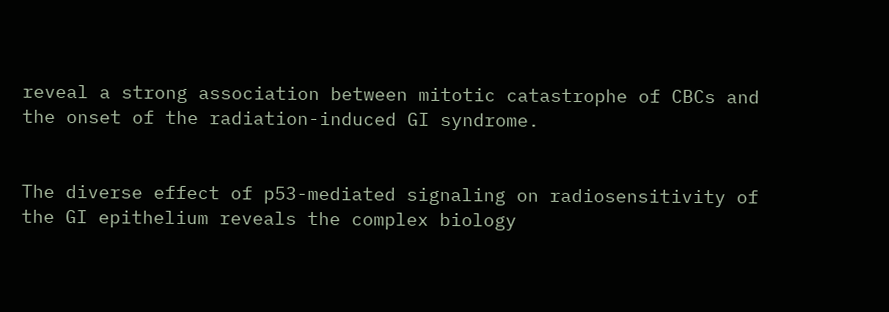reveal a strong association between mitotic catastrophe of CBCs and the onset of the radiation-induced GI syndrome.


The diverse effect of p53-mediated signaling on radiosensitivity of the GI epithelium reveals the complex biology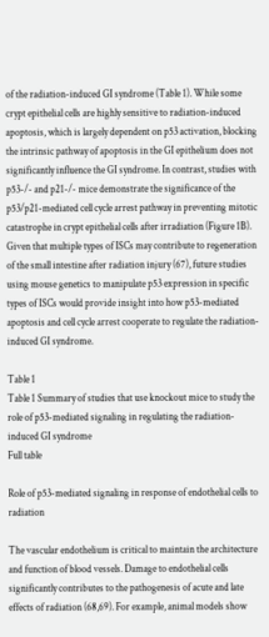of the radiation-induced GI syndrome (Table 1). While some crypt epithelial cells are highly sensitive to radiation-induced apoptosis, which is largely dependent on p53 activation, blocking the intrinsic pathway of apoptosis in the GI epithelium does not significantly influence the GI syndrome. In contrast, studies with p53-/- and p21-/- mice demonstrate the significance of the p53/p21-mediated cell cycle arrest pathway in preventing mitotic catastrophe in crypt epithelial cells after irradiation (Figure 1B). Given that multiple types of ISCs may contribute to regeneration of the small intestine after radiation injury (67), future studies using mouse genetics to manipulate p53 expression in specific types of ISCs would provide insight into how p53-mediated apoptosis and cell cycle arrest cooperate to regulate the radiation-induced GI syndrome.

Table 1
Table 1 Summary of studies that use knockout mice to study the role of p53-mediated signaling in regulating the radiation-induced GI syndrome
Full table

Role of p53-mediated signaling in response of endothelial cells to radiation

The vascular endothelium is critical to maintain the architecture and function of blood vessels. Damage to endothelial cells significantly contributes to the pathogenesis of acute and late effects of radiation (68,69). For example, animal models show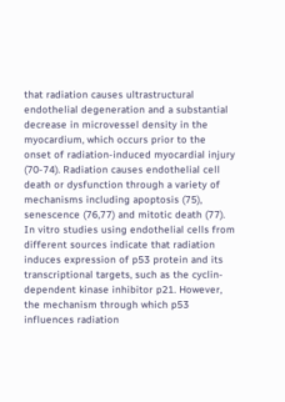that radiation causes ultrastructural endothelial degeneration and a substantial decrease in microvessel density in the myocardium, which occurs prior to the onset of radiation-induced myocardial injury (70-74). Radiation causes endothelial cell death or dysfunction through a variety of mechanisms including apoptosis (75), senescence (76,77) and mitotic death (77). In vitro studies using endothelial cells from different sources indicate that radiation induces expression of p53 protein and its transcriptional targets, such as the cyclin-dependent kinase inhibitor p21. However, the mechanism through which p53 influences radiation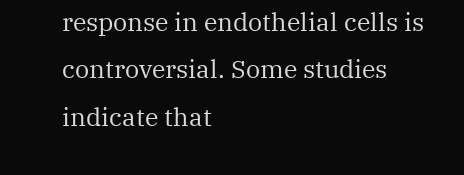response in endothelial cells is controversial. Some studies indicate that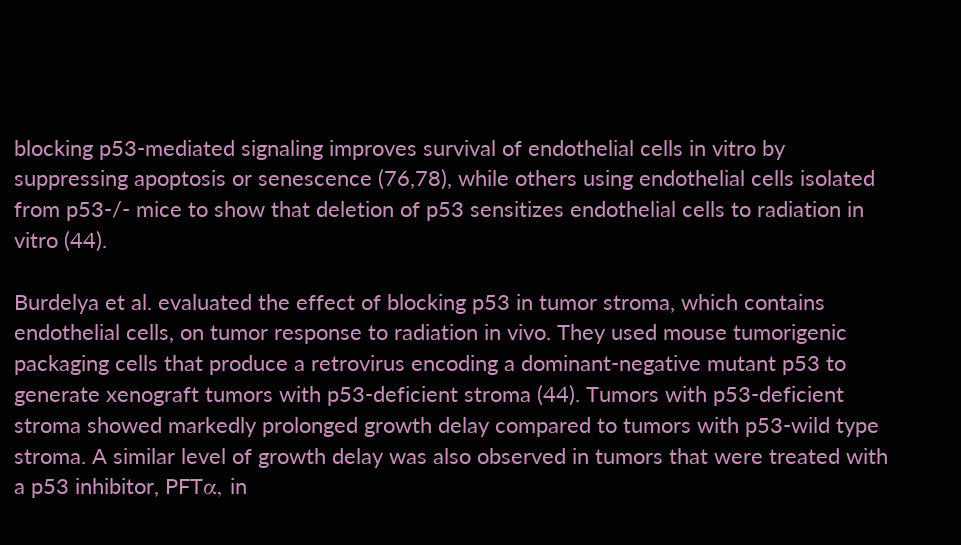blocking p53-mediated signaling improves survival of endothelial cells in vitro by suppressing apoptosis or senescence (76,78), while others using endothelial cells isolated from p53-/- mice to show that deletion of p53 sensitizes endothelial cells to radiation in vitro (44).

Burdelya et al. evaluated the effect of blocking p53 in tumor stroma, which contains endothelial cells, on tumor response to radiation in vivo. They used mouse tumorigenic packaging cells that produce a retrovirus encoding a dominant-negative mutant p53 to generate xenograft tumors with p53-deficient stroma (44). Tumors with p53-deficient stroma showed markedly prolonged growth delay compared to tumors with p53-wild type stroma. A similar level of growth delay was also observed in tumors that were treated with a p53 inhibitor, PFTα, in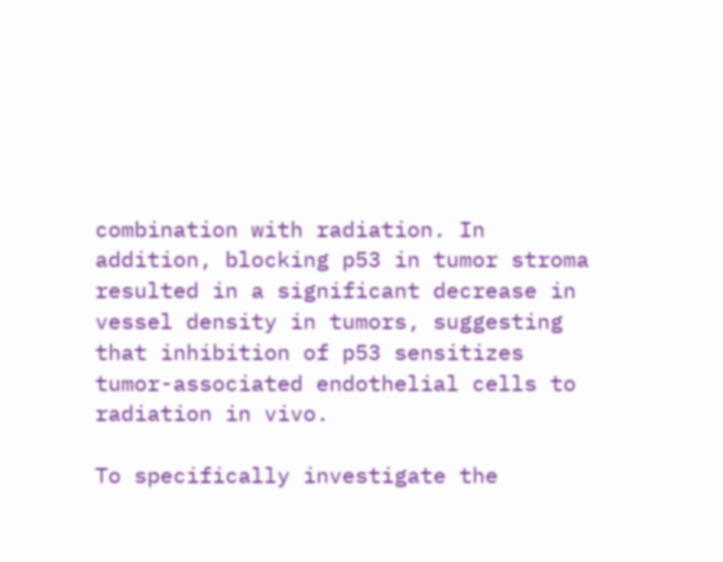combination with radiation. In addition, blocking p53 in tumor stroma resulted in a significant decrease in vessel density in tumors, suggesting that inhibition of p53 sensitizes tumor-associated endothelial cells to radiation in vivo.

To specifically investigate the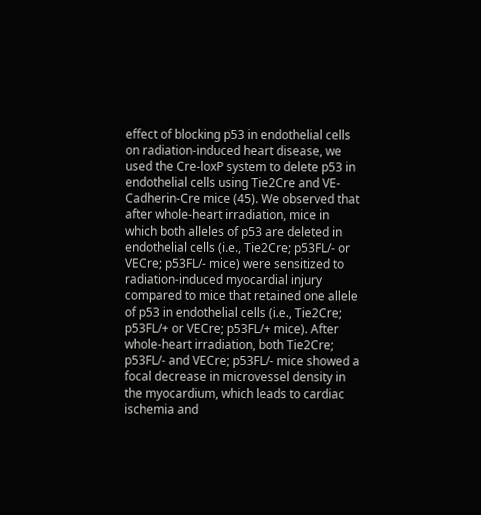effect of blocking p53 in endothelial cells on radiation-induced heart disease, we used the Cre-loxP system to delete p53 in endothelial cells using Tie2Cre and VE-Cadherin-Cre mice (45). We observed that after whole-heart irradiation, mice in which both alleles of p53 are deleted in endothelial cells (i.e., Tie2Cre; p53FL/- or VECre; p53FL/- mice) were sensitized to radiation-induced myocardial injury compared to mice that retained one allele of p53 in endothelial cells (i.e., Tie2Cre; p53FL/+ or VECre; p53FL/+ mice). After whole-heart irradiation, both Tie2Cre; p53FL/- and VECre; p53FL/- mice showed a focal decrease in microvessel density in the myocardium, which leads to cardiac ischemia and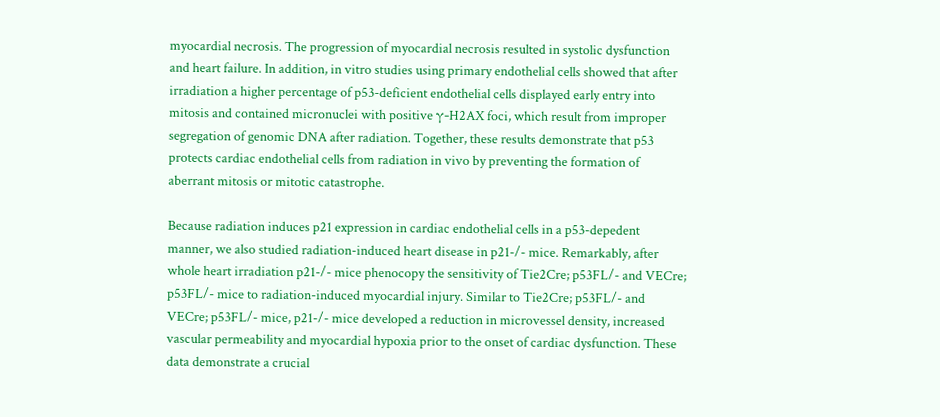myocardial necrosis. The progression of myocardial necrosis resulted in systolic dysfunction and heart failure. In addition, in vitro studies using primary endothelial cells showed that after irradiation a higher percentage of p53-deficient endothelial cells displayed early entry into mitosis and contained micronuclei with positive γ-H2AX foci, which result from improper segregation of genomic DNA after radiation. Together, these results demonstrate that p53 protects cardiac endothelial cells from radiation in vivo by preventing the formation of aberrant mitosis or mitotic catastrophe.

Because radiation induces p21 expression in cardiac endothelial cells in a p53-depedent manner, we also studied radiation-induced heart disease in p21-/- mice. Remarkably, after whole heart irradiation p21-/- mice phenocopy the sensitivity of Tie2Cre; p53FL/- and VECre; p53FL/- mice to radiation-induced myocardial injury. Similar to Tie2Cre; p53FL/- and VECre; p53FL/- mice, p21-/- mice developed a reduction in microvessel density, increased vascular permeability and myocardial hypoxia prior to the onset of cardiac dysfunction. These data demonstrate a crucial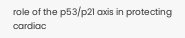role of the p53/p21 axis in protecting cardiac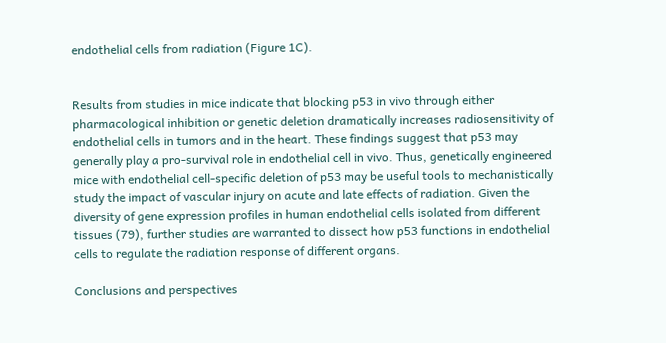endothelial cells from radiation (Figure 1C).


Results from studies in mice indicate that blocking p53 in vivo through either pharmacological inhibition or genetic deletion dramatically increases radiosensitivity of endothelial cells in tumors and in the heart. These findings suggest that p53 may generally play a pro-survival role in endothelial cell in vivo. Thus, genetically engineered mice with endothelial cell-specific deletion of p53 may be useful tools to mechanistically study the impact of vascular injury on acute and late effects of radiation. Given the diversity of gene expression profiles in human endothelial cells isolated from different tissues (79), further studies are warranted to dissect how p53 functions in endothelial cells to regulate the radiation response of different organs.

Conclusions and perspectives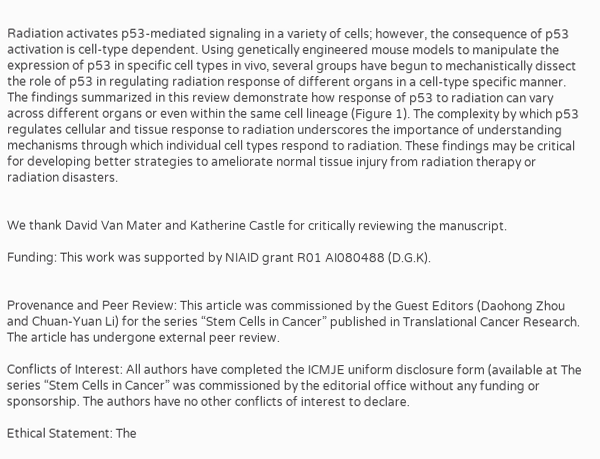Radiation activates p53-mediated signaling in a variety of cells; however, the consequence of p53 activation is cell-type dependent. Using genetically engineered mouse models to manipulate the expression of p53 in specific cell types in vivo, several groups have begun to mechanistically dissect the role of p53 in regulating radiation response of different organs in a cell-type specific manner. The findings summarized in this review demonstrate how response of p53 to radiation can vary across different organs or even within the same cell lineage (Figure 1). The complexity by which p53 regulates cellular and tissue response to radiation underscores the importance of understanding mechanisms through which individual cell types respond to radiation. These findings may be critical for developing better strategies to ameliorate normal tissue injury from radiation therapy or radiation disasters.


We thank David Van Mater and Katherine Castle for critically reviewing the manuscript.

Funding: This work was supported by NIAID grant R01 AI080488 (D.G.K).


Provenance and Peer Review: This article was commissioned by the Guest Editors (Daohong Zhou and Chuan-Yuan Li) for the series “Stem Cells in Cancer” published in Translational Cancer Research. The article has undergone external peer review.

Conflicts of Interest: All authors have completed the ICMJE uniform disclosure form (available at The series “Stem Cells in Cancer” was commissioned by the editorial office without any funding or sponsorship. The authors have no other conflicts of interest to declare.

Ethical Statement: The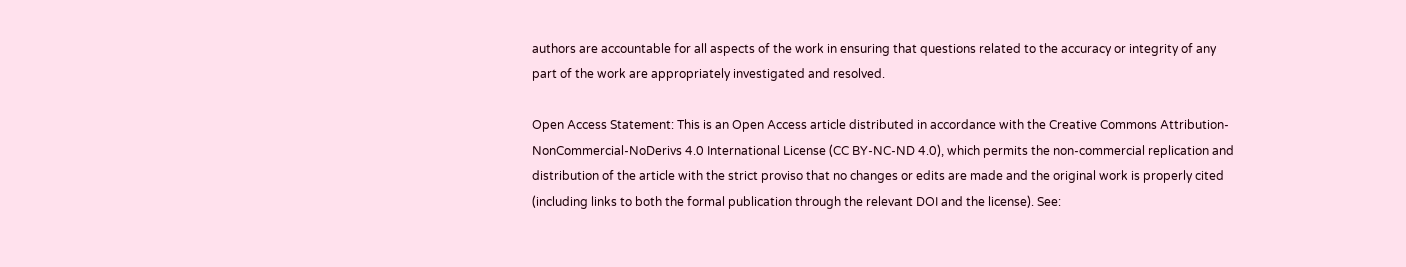authors are accountable for all aspects of the work in ensuring that questions related to the accuracy or integrity of any part of the work are appropriately investigated and resolved.

Open Access Statement: This is an Open Access article distributed in accordance with the Creative Commons Attribution-NonCommercial-NoDerivs 4.0 International License (CC BY-NC-ND 4.0), which permits the non-commercial replication and distribution of the article with the strict proviso that no changes or edits are made and the original work is properly cited (including links to both the formal publication through the relevant DOI and the license). See: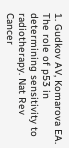1. Gudkov AV, Komarova EA. The role of p53 in determining sensitivity to radiotherapy. Nat Rev Cancer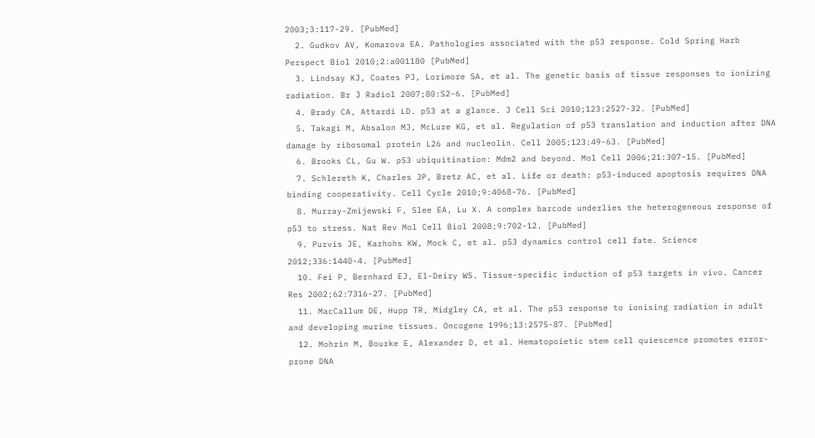2003;3:117-29. [PubMed]
  2. Gudkov AV, Komarova EA. Pathologies associated with the p53 response. Cold Spring Harb Perspect Biol 2010;2:a001180 [PubMed]
  3. Lindsay KJ, Coates PJ, Lorimore SA, et al. The genetic basis of tissue responses to ionizing radiation. Br J Radiol 2007;80:S2-6. [PubMed]
  4. Brady CA, Attardi LD. p53 at a glance. J Cell Sci 2010;123:2527-32. [PubMed]
  5. Takagi M, Absalon MJ, McLure KG, et al. Regulation of p53 translation and induction after DNA damage by ribosomal protein L26 and nucleolin. Cell 2005;123:49-63. [PubMed]
  6. Brooks CL, Gu W. p53 ubiquitination: Mdm2 and beyond. Mol Cell 2006;21:307-15. [PubMed]
  7. Schlereth K, Charles JP, Bretz AC, et al. Life or death: p53-induced apoptosis requires DNA binding cooperativity. Cell Cycle 2010;9:4068-76. [PubMed]
  8. Murray-Zmijewski F, Slee EA, Lu X. A complex barcode underlies the heterogeneous response of p53 to stress. Nat Rev Mol Cell Biol 2008;9:702-12. [PubMed]
  9. Purvis JE, Karhohs KW, Mock C, et al. p53 dynamics control cell fate. Science 2012;336:1440-4. [PubMed]
  10. Fei P, Bernhard EJ, El-Deiry WS. Tissue-specific induction of p53 targets in vivo. Cancer Res 2002;62:7316-27. [PubMed]
  11. MacCallum DE, Hupp TR, Midgley CA, et al. The p53 response to ionising radiation in adult and developing murine tissues. Oncogene 1996;13:2575-87. [PubMed]
  12. Mohrin M, Bourke E, Alexander D, et al. Hematopoietic stem cell quiescence promotes error-prone DNA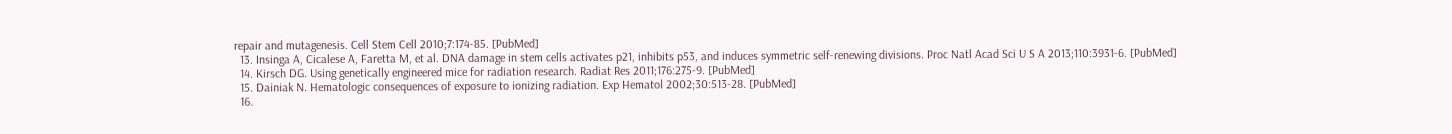repair and mutagenesis. Cell Stem Cell 2010;7:174-85. [PubMed]
  13. Insinga A, Cicalese A, Faretta M, et al. DNA damage in stem cells activates p21, inhibits p53, and induces symmetric self-renewing divisions. Proc Natl Acad Sci U S A 2013;110:3931-6. [PubMed]
  14. Kirsch DG. Using genetically engineered mice for radiation research. Radiat Res 2011;176:275-9. [PubMed]
  15. Dainiak N. Hematologic consequences of exposure to ionizing radiation. Exp Hematol 2002;30:513-28. [PubMed]
  16.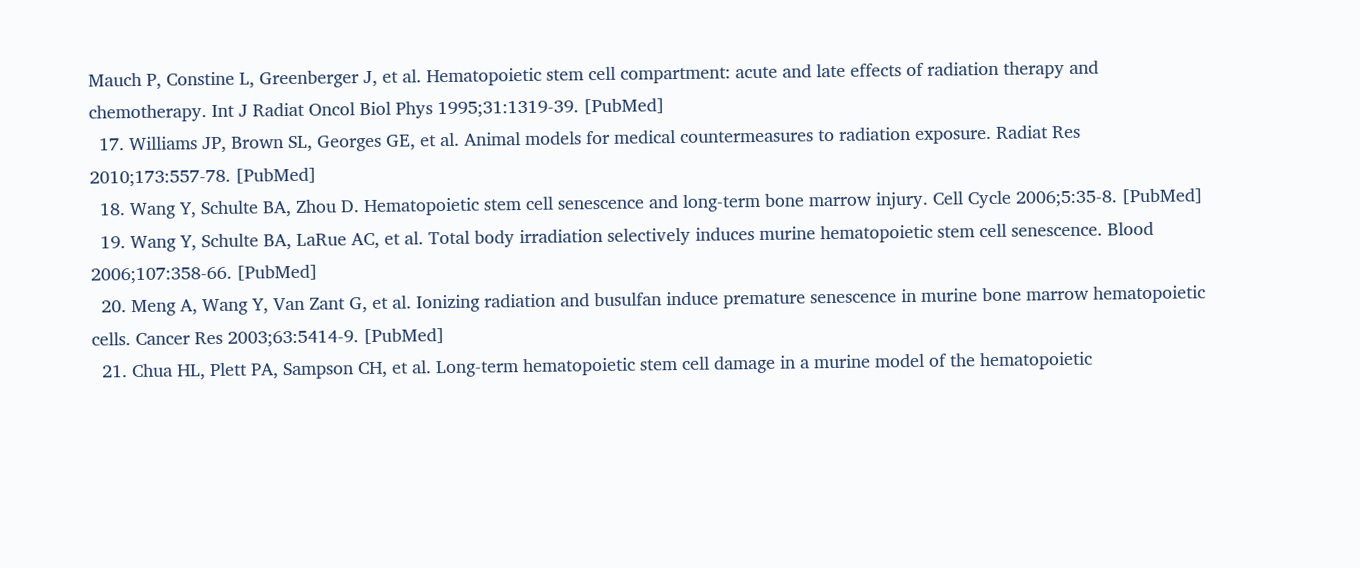Mauch P, Constine L, Greenberger J, et al. Hematopoietic stem cell compartment: acute and late effects of radiation therapy and chemotherapy. Int J Radiat Oncol Biol Phys 1995;31:1319-39. [PubMed]
  17. Williams JP, Brown SL, Georges GE, et al. Animal models for medical countermeasures to radiation exposure. Radiat Res 2010;173:557-78. [PubMed]
  18. Wang Y, Schulte BA, Zhou D. Hematopoietic stem cell senescence and long-term bone marrow injury. Cell Cycle 2006;5:35-8. [PubMed]
  19. Wang Y, Schulte BA, LaRue AC, et al. Total body irradiation selectively induces murine hematopoietic stem cell senescence. Blood 2006;107:358-66. [PubMed]
  20. Meng A, Wang Y, Van Zant G, et al. Ionizing radiation and busulfan induce premature senescence in murine bone marrow hematopoietic cells. Cancer Res 2003;63:5414-9. [PubMed]
  21. Chua HL, Plett PA, Sampson CH, et al. Long-term hematopoietic stem cell damage in a murine model of the hematopoietic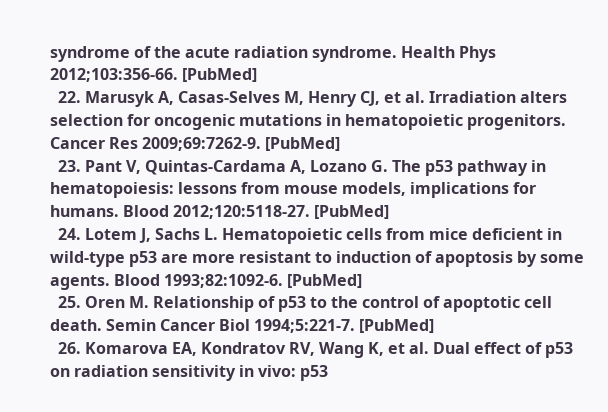syndrome of the acute radiation syndrome. Health Phys 2012;103:356-66. [PubMed]
  22. Marusyk A, Casas-Selves M, Henry CJ, et al. Irradiation alters selection for oncogenic mutations in hematopoietic progenitors. Cancer Res 2009;69:7262-9. [PubMed]
  23. Pant V, Quintas-Cardama A, Lozano G. The p53 pathway in hematopoiesis: lessons from mouse models, implications for humans. Blood 2012;120:5118-27. [PubMed]
  24. Lotem J, Sachs L. Hematopoietic cells from mice deficient in wild-type p53 are more resistant to induction of apoptosis by some agents. Blood 1993;82:1092-6. [PubMed]
  25. Oren M. Relationship of p53 to the control of apoptotic cell death. Semin Cancer Biol 1994;5:221-7. [PubMed]
  26. Komarova EA, Kondratov RV, Wang K, et al. Dual effect of p53 on radiation sensitivity in vivo: p53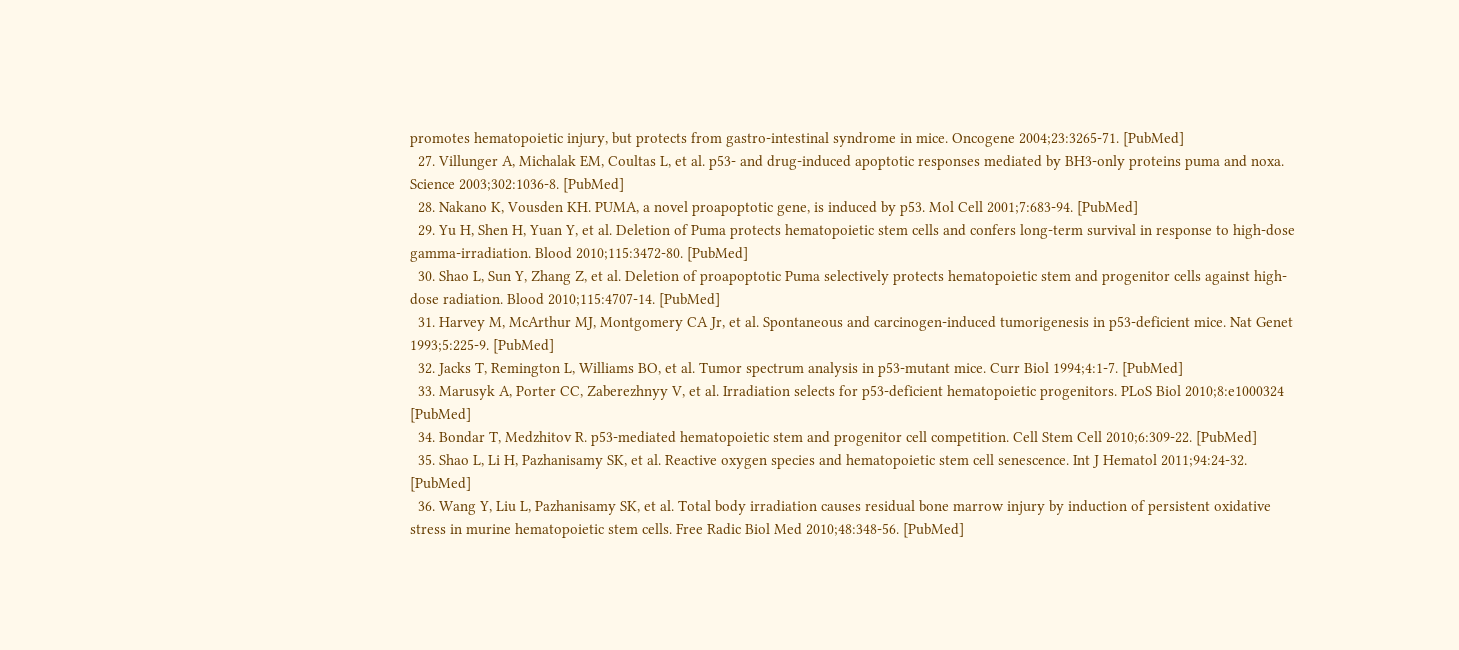promotes hematopoietic injury, but protects from gastro-intestinal syndrome in mice. Oncogene 2004;23:3265-71. [PubMed]
  27. Villunger A, Michalak EM, Coultas L, et al. p53- and drug-induced apoptotic responses mediated by BH3-only proteins puma and noxa. Science 2003;302:1036-8. [PubMed]
  28. Nakano K, Vousden KH. PUMA, a novel proapoptotic gene, is induced by p53. Mol Cell 2001;7:683-94. [PubMed]
  29. Yu H, Shen H, Yuan Y, et al. Deletion of Puma protects hematopoietic stem cells and confers long-term survival in response to high-dose gamma-irradiation. Blood 2010;115:3472-80. [PubMed]
  30. Shao L, Sun Y, Zhang Z, et al. Deletion of proapoptotic Puma selectively protects hematopoietic stem and progenitor cells against high-dose radiation. Blood 2010;115:4707-14. [PubMed]
  31. Harvey M, McArthur MJ, Montgomery CA Jr, et al. Spontaneous and carcinogen-induced tumorigenesis in p53-deficient mice. Nat Genet 1993;5:225-9. [PubMed]
  32. Jacks T, Remington L, Williams BO, et al. Tumor spectrum analysis in p53-mutant mice. Curr Biol 1994;4:1-7. [PubMed]
  33. Marusyk A, Porter CC, Zaberezhnyy V, et al. Irradiation selects for p53-deficient hematopoietic progenitors. PLoS Biol 2010;8:e1000324 [PubMed]
  34. Bondar T, Medzhitov R. p53-mediated hematopoietic stem and progenitor cell competition. Cell Stem Cell 2010;6:309-22. [PubMed]
  35. Shao L, Li H, Pazhanisamy SK, et al. Reactive oxygen species and hematopoietic stem cell senescence. Int J Hematol 2011;94:24-32. [PubMed]
  36. Wang Y, Liu L, Pazhanisamy SK, et al. Total body irradiation causes residual bone marrow injury by induction of persistent oxidative stress in murine hematopoietic stem cells. Free Radic Biol Med 2010;48:348-56. [PubMed]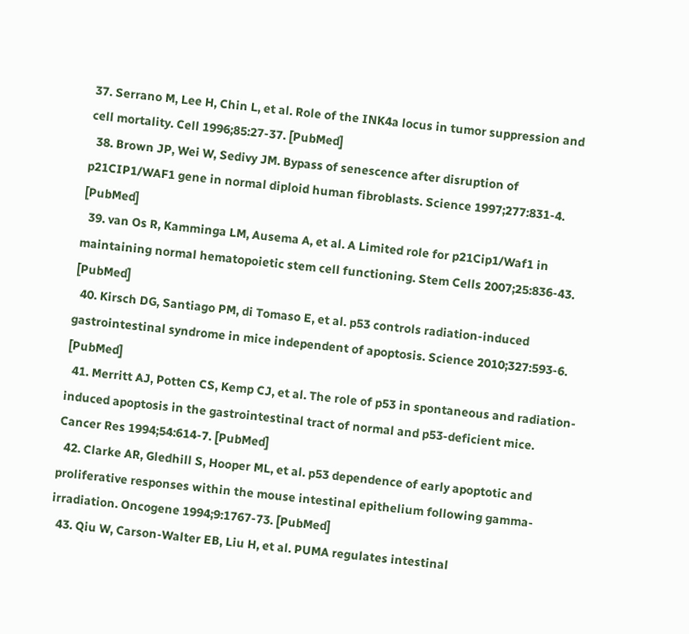37. Serrano M, Lee H, Chin L, et al. Role of the INK4a locus in tumor suppression and cell mortality. Cell 1996;85:27-37. [PubMed]
  38. Brown JP, Wei W, Sedivy JM. Bypass of senescence after disruption of p21CIP1/WAF1 gene in normal diploid human fibroblasts. Science 1997;277:831-4. [PubMed]
  39. van Os R, Kamminga LM, Ausema A, et al. A Limited role for p21Cip1/Waf1 in maintaining normal hematopoietic stem cell functioning. Stem Cells 2007;25:836-43. [PubMed]
  40. Kirsch DG, Santiago PM, di Tomaso E, et al. p53 controls radiation-induced gastrointestinal syndrome in mice independent of apoptosis. Science 2010;327:593-6. [PubMed]
  41. Merritt AJ, Potten CS, Kemp CJ, et al. The role of p53 in spontaneous and radiation-induced apoptosis in the gastrointestinal tract of normal and p53-deficient mice. Cancer Res 1994;54:614-7. [PubMed]
  42. Clarke AR, Gledhill S, Hooper ML, et al. p53 dependence of early apoptotic and proliferative responses within the mouse intestinal epithelium following gamma-irradiation. Oncogene 1994;9:1767-73. [PubMed]
  43. Qiu W, Carson-Walter EB, Liu H, et al. PUMA regulates intestinal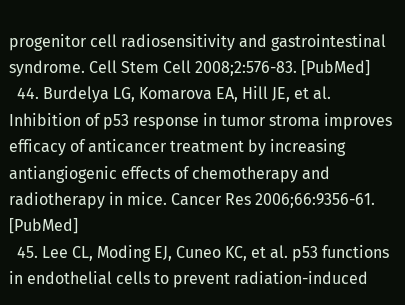progenitor cell radiosensitivity and gastrointestinal syndrome. Cell Stem Cell 2008;2:576-83. [PubMed]
  44. Burdelya LG, Komarova EA, Hill JE, et al. Inhibition of p53 response in tumor stroma improves efficacy of anticancer treatment by increasing antiangiogenic effects of chemotherapy and radiotherapy in mice. Cancer Res 2006;66:9356-61. [PubMed]
  45. Lee CL, Moding EJ, Cuneo KC, et al. p53 functions in endothelial cells to prevent radiation-induced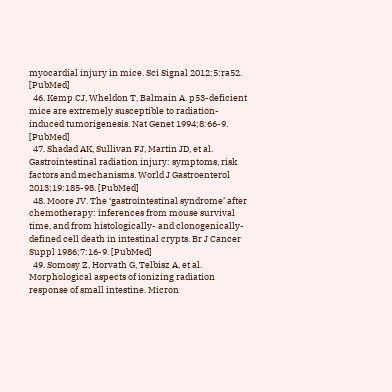myocardial injury in mice. Sci Signal 2012;5:ra52. [PubMed]
  46. Kemp CJ, Wheldon T, Balmain A. p53-deficient mice are extremely susceptible to radiation-induced tumorigenesis. Nat Genet 1994;8:66-9. [PubMed]
  47. Shadad AK, Sullivan FJ, Martin JD, et al. Gastrointestinal radiation injury: symptoms, risk factors and mechanisms. World J Gastroenterol 2013;19:185-98. [PubMed]
  48. Moore JV. The ‘gastrointestinal syndrome’ after chemotherapy: inferences from mouse survival time, and from histologically- and clonogenically-defined cell death in intestinal crypts. Br J Cancer Suppl 1986;7:16-9. [PubMed]
  49. Somosy Z, Horvath G, Telbisz A, et al. Morphological aspects of ionizing radiation response of small intestine. Micron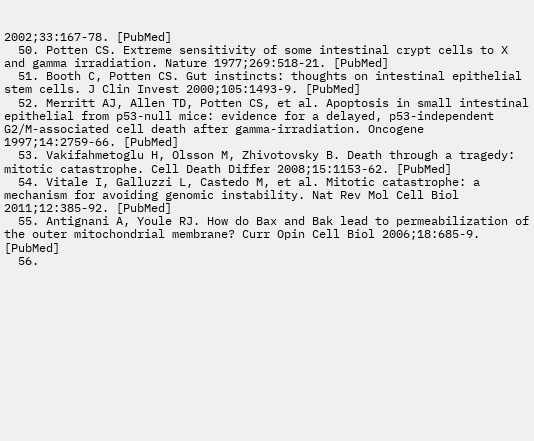2002;33:167-78. [PubMed]
  50. Potten CS. Extreme sensitivity of some intestinal crypt cells to X and gamma irradiation. Nature 1977;269:518-21. [PubMed]
  51. Booth C, Potten CS. Gut instincts: thoughts on intestinal epithelial stem cells. J Clin Invest 2000;105:1493-9. [PubMed]
  52. Merritt AJ, Allen TD, Potten CS, et al. Apoptosis in small intestinal epithelial from p53-null mice: evidence for a delayed, p53-independent G2/M-associated cell death after gamma-irradiation. Oncogene 1997;14:2759-66. [PubMed]
  53. Vakifahmetoglu H, Olsson M, Zhivotovsky B. Death through a tragedy: mitotic catastrophe. Cell Death Differ 2008;15:1153-62. [PubMed]
  54. Vitale I, Galluzzi L, Castedo M, et al. Mitotic catastrophe: a mechanism for avoiding genomic instability. Nat Rev Mol Cell Biol 2011;12:385-92. [PubMed]
  55. Antignani A, Youle RJ. How do Bax and Bak lead to permeabilization of the outer mitochondrial membrane? Curr Opin Cell Biol 2006;18:685-9. [PubMed]
  56.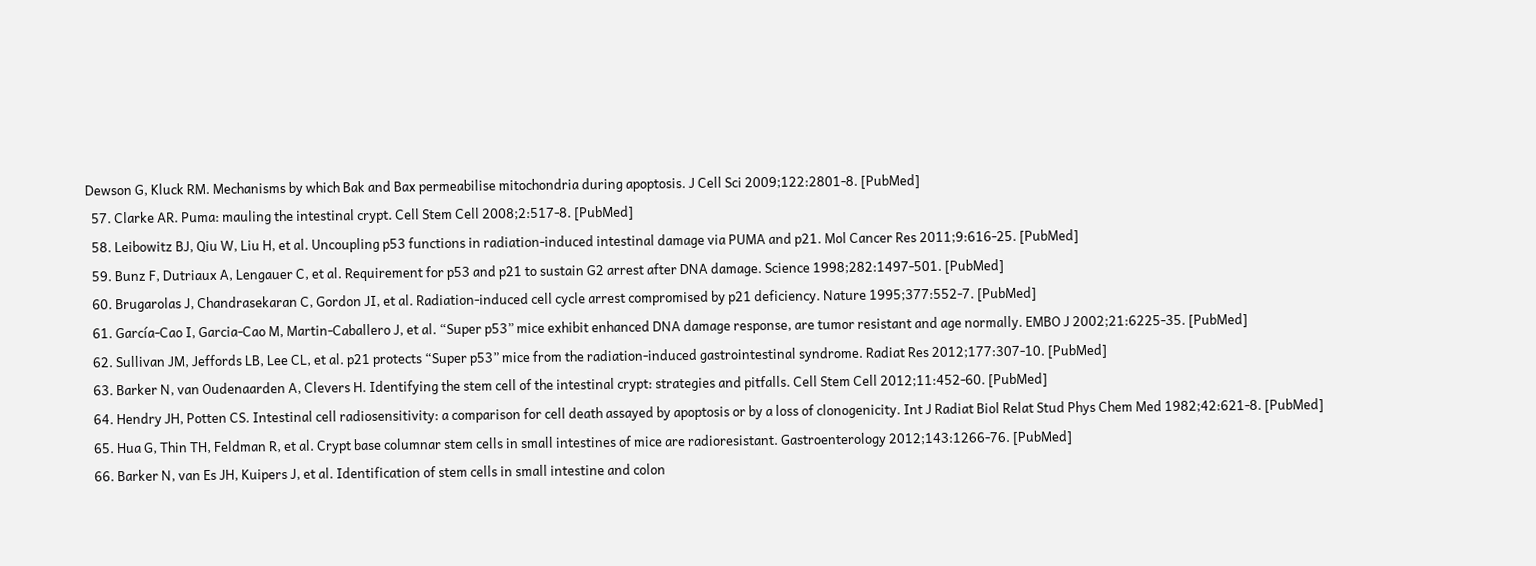Dewson G, Kluck RM. Mechanisms by which Bak and Bax permeabilise mitochondria during apoptosis. J Cell Sci 2009;122:2801-8. [PubMed]
  57. Clarke AR. Puma: mauling the intestinal crypt. Cell Stem Cell 2008;2:517-8. [PubMed]
  58. Leibowitz BJ, Qiu W, Liu H, et al. Uncoupling p53 functions in radiation-induced intestinal damage via PUMA and p21. Mol Cancer Res 2011;9:616-25. [PubMed]
  59. Bunz F, Dutriaux A, Lengauer C, et al. Requirement for p53 and p21 to sustain G2 arrest after DNA damage. Science 1998;282:1497-501. [PubMed]
  60. Brugarolas J, Chandrasekaran C, Gordon JI, et al. Radiation-induced cell cycle arrest compromised by p21 deficiency. Nature 1995;377:552-7. [PubMed]
  61. García-Cao I, Garcia-Cao M, Martin-Caballero J, et al. “Super p53” mice exhibit enhanced DNA damage response, are tumor resistant and age normally. EMBO J 2002;21:6225-35. [PubMed]
  62. Sullivan JM, Jeffords LB, Lee CL, et al. p21 protects “Super p53” mice from the radiation-induced gastrointestinal syndrome. Radiat Res 2012;177:307-10. [PubMed]
  63. Barker N, van Oudenaarden A, Clevers H. Identifying the stem cell of the intestinal crypt: strategies and pitfalls. Cell Stem Cell 2012;11:452-60. [PubMed]
  64. Hendry JH, Potten CS. Intestinal cell radiosensitivity: a comparison for cell death assayed by apoptosis or by a loss of clonogenicity. Int J Radiat Biol Relat Stud Phys Chem Med 1982;42:621-8. [PubMed]
  65. Hua G, Thin TH, Feldman R, et al. Crypt base columnar stem cells in small intestines of mice are radioresistant. Gastroenterology 2012;143:1266-76. [PubMed]
  66. Barker N, van Es JH, Kuipers J, et al. Identification of stem cells in small intestine and colon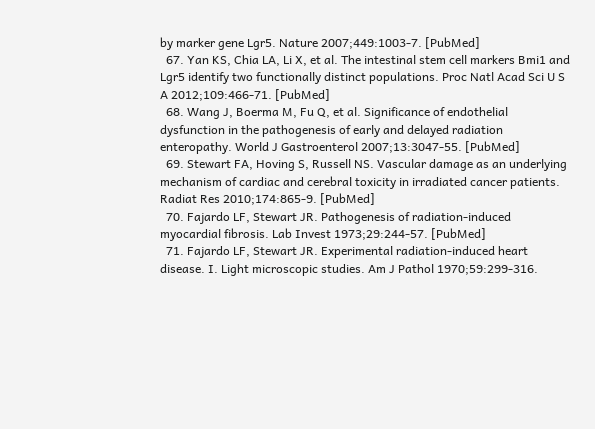by marker gene Lgr5. Nature 2007;449:1003-7. [PubMed]
  67. Yan KS, Chia LA, Li X, et al. The intestinal stem cell markers Bmi1 and Lgr5 identify two functionally distinct populations. Proc Natl Acad Sci U S A 2012;109:466-71. [PubMed]
  68. Wang J, Boerma M, Fu Q, et al. Significance of endothelial dysfunction in the pathogenesis of early and delayed radiation enteropathy. World J Gastroenterol 2007;13:3047-55. [PubMed]
  69. Stewart FA, Hoving S, Russell NS. Vascular damage as an underlying mechanism of cardiac and cerebral toxicity in irradiated cancer patients. Radiat Res 2010;174:865-9. [PubMed]
  70. Fajardo LF, Stewart JR. Pathogenesis of radiation-induced myocardial fibrosis. Lab Invest 1973;29:244-57. [PubMed]
  71. Fajardo LF, Stewart JR. Experimental radiation-induced heart disease. I. Light microscopic studies. Am J Pathol 1970;59:299-316.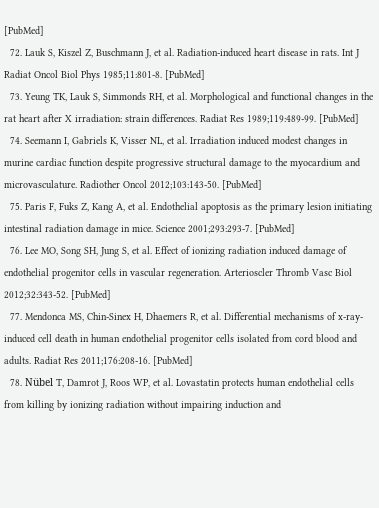[PubMed]
  72. Lauk S, Kiszel Z, Buschmann J, et al. Radiation-induced heart disease in rats. Int J Radiat Oncol Biol Phys 1985;11:801-8. [PubMed]
  73. Yeung TK, Lauk S, Simmonds RH, et al. Morphological and functional changes in the rat heart after X irradiation: strain differences. Radiat Res 1989;119:489-99. [PubMed]
  74. Seemann I, Gabriels K, Visser NL, et al. Irradiation induced modest changes in murine cardiac function despite progressive structural damage to the myocardium and microvasculature. Radiother Oncol 2012;103:143-50. [PubMed]
  75. Paris F, Fuks Z, Kang A, et al. Endothelial apoptosis as the primary lesion initiating intestinal radiation damage in mice. Science 2001;293:293-7. [PubMed]
  76. Lee MO, Song SH, Jung S, et al. Effect of ionizing radiation induced damage of endothelial progenitor cells in vascular regeneration. Arterioscler Thromb Vasc Biol 2012;32:343-52. [PubMed]
  77. Mendonca MS, Chin-Sinex H, Dhaemers R, et al. Differential mechanisms of x-ray-induced cell death in human endothelial progenitor cells isolated from cord blood and adults. Radiat Res 2011;176:208-16. [PubMed]
  78. Nübel T, Damrot J, Roos WP, et al. Lovastatin protects human endothelial cells from killing by ionizing radiation without impairing induction and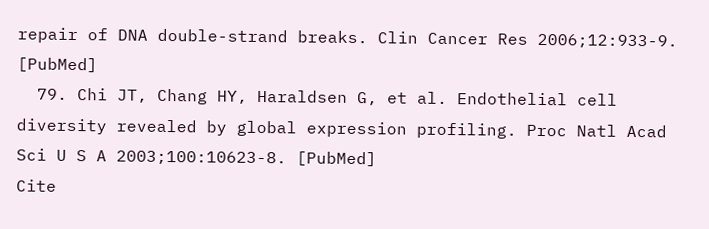repair of DNA double-strand breaks. Clin Cancer Res 2006;12:933-9. [PubMed]
  79. Chi JT, Chang HY, Haraldsen G, et al. Endothelial cell diversity revealed by global expression profiling. Proc Natl Acad Sci U S A 2003;100:10623-8. [PubMed]
Cite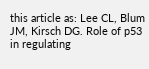this article as: Lee CL, Blum JM, Kirsch DG. Role of p53 in regulating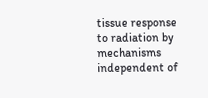tissue response to radiation by mechanisms independent of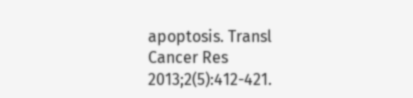apoptosis. Transl Cancer Res 2013;2(5):412-421.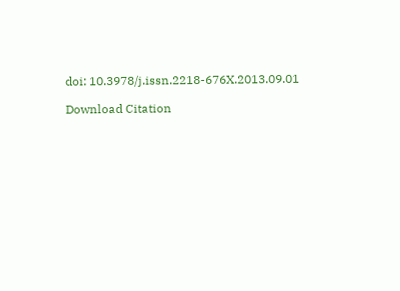doi: 10.3978/j.issn.2218-676X.2013.09.01

Download Citation